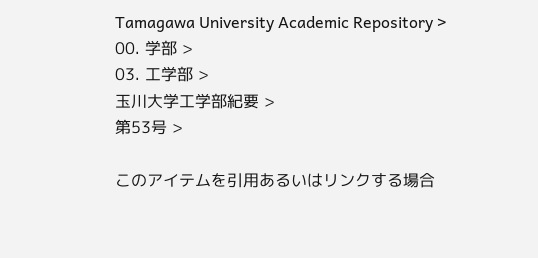Tamagawa University Academic Repository >
00. 学部 >
03. 工学部 >
玉川大学工学部紀要 >
第53号 >

このアイテムを引用あるいはリンクする場合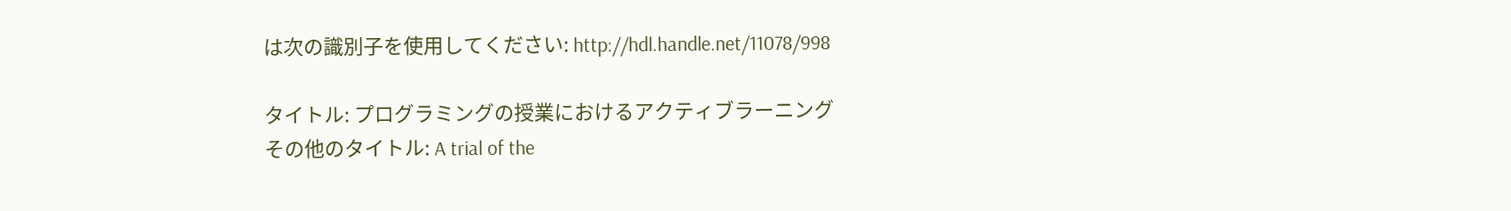は次の識別子を使用してください: http://hdl.handle.net/11078/998

タイトル: プログラミングの授業におけるアクティブラーニング
その他のタイトル: A trial of the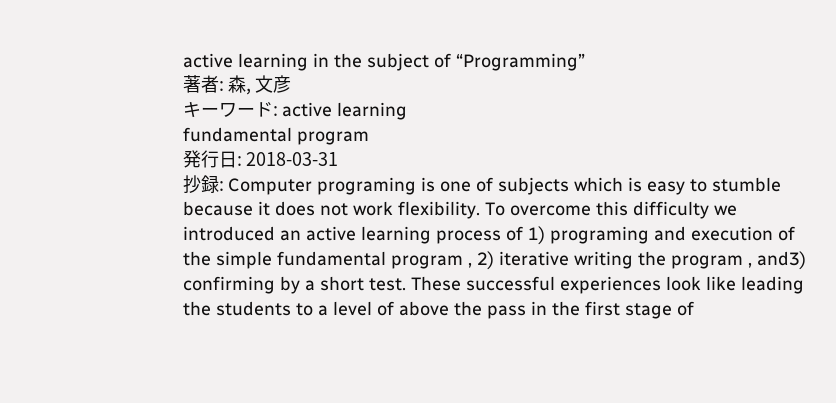active learning in the subject of “Programming”
著者: 森, 文彦
キーワード: active learning
fundamental program
発行日: 2018-03-31
抄録: Computer programing is one of subjects which is easy to stumble because it does not work flexibility. To overcome this difficulty we introduced an active learning process of 1) programing and execution of the simple fundamental program , 2) iterative writing the program , and3) confirming by a short test. These successful experiences look like leading the students to a level of above the pass in the first stage of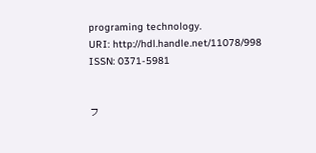programing technology.
URI: http://hdl.handle.net/11078/998
ISSN: 0371-5981


フ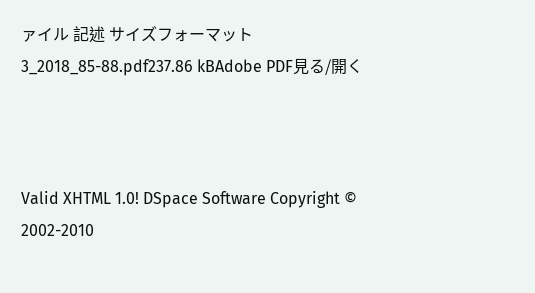ァイル 記述 サイズフォーマット
3_2018_85-88.pdf237.86 kBAdobe PDF見る/開く



Valid XHTML 1.0! DSpace Software Copyright © 2002-2010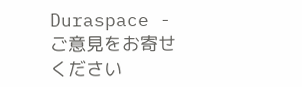Duraspace - ご意見をお寄せください